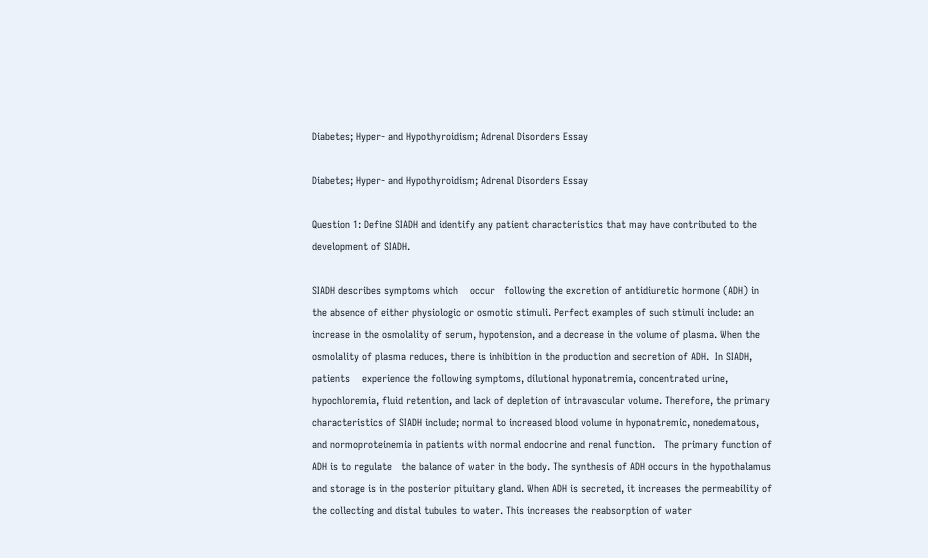Diabetes; Hyper- and Hypothyroidism; Adrenal Disorders Essay

Diabetes; Hyper- and Hypothyroidism; Adrenal Disorders Essay

Question 1: Define SIADH and identify any patient characteristics that may have contributed to the development of SIADH.

SIADH describes symptoms which    occur   following the excretion of antidiuretic hormone (ADH) in the absence of either physiologic or osmotic stimuli. Perfect examples of such stimuli include: an increase in the osmolality of serum, hypotension, and a decrease in the volume of plasma. When the osmolality of plasma reduces, there is inhibition in the production and secretion of ADH.  In SIADH, patients    experience the following symptoms, dilutional hyponatremia, concentrated urine, hypochloremia, fluid retention, and lack of depletion of intravascular volume. Therefore, the primary characteristics of SIADH include; normal to increased blood volume in hyponatremic, nonedematous, and normoproteinemia in patients with normal endocrine and renal function.   The primary function of ADH is to regulate   the balance of water in the body. The synthesis of ADH occurs in the hypothalamus and storage is in the posterior pituitary gland. When ADH is secreted, it increases the permeability of the collecting and distal tubules to water. This increases the reabsorption of water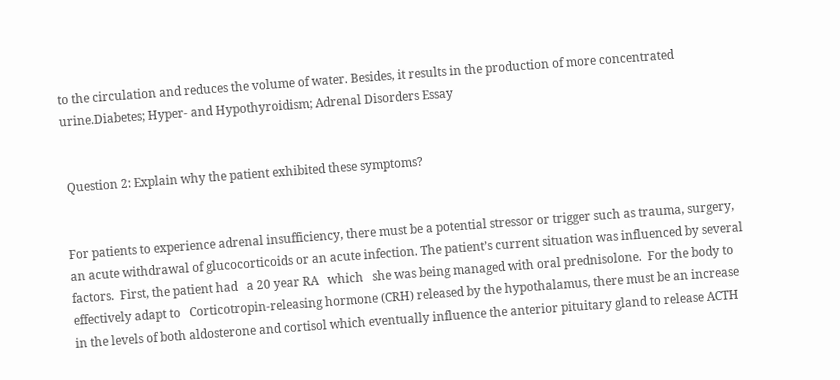to the circulation and reduces the volume of water. Besides, it results in the production of more concentrated urine.Diabetes; Hyper- and Hypothyroidism; Adrenal Disorders Essay


 Question 2: Explain why the patient exhibited these symptoms?


For patients to experience adrenal insufficiency, there must be a potential stressor or trigger such as trauma, surgery, an acute withdrawal of glucocorticoids or an acute infection. The patient’s current situation was influenced by several   factors.  First, the patient had   a 20 year RA   which   she was being managed with oral prednisolone.  For the body to effectively adapt to   Corticotropin-releasing hormone (CRH) released by the hypothalamus, there must be an increase in the levels of both aldosterone and cortisol which eventually influence the anterior pituitary gland to release ACTH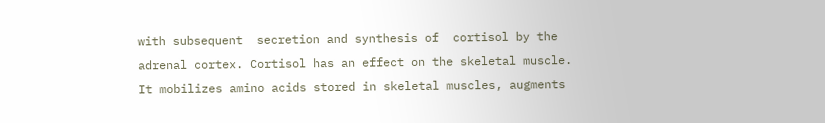with subsequent  secretion and synthesis of  cortisol by the adrenal cortex. Cortisol has an effect on the skeletal muscle. It mobilizes amino acids stored in skeletal muscles, augments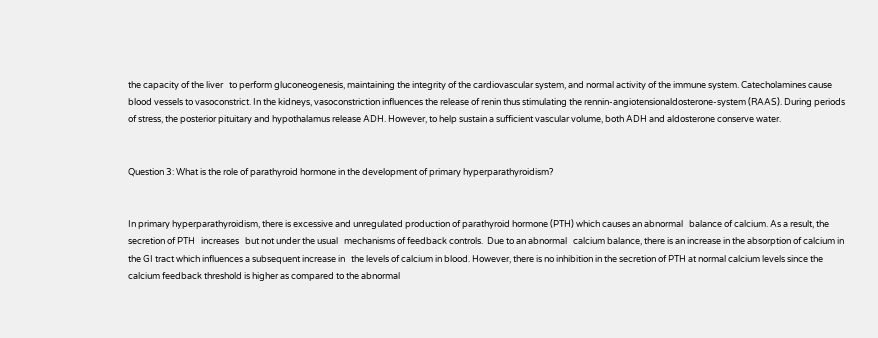the capacity of the liver   to perform gluconeogenesis, maintaining the integrity of the cardiovascular system, and normal activity of the immune system. Catecholamines cause blood vessels to vasoconstrict. In the kidneys, vasoconstriction influences the release of renin thus stimulating the rennin-angiotensionaldosterone-system (RAAS). During periods of stress, the posterior pituitary and hypothalamus release ADH. However, to help sustain a sufficient vascular volume, both ADH and aldosterone conserve water.


Question 3: What is the role of parathyroid hormone in the development of primary hyperparathyroidism?


In primary hyperparathyroidism, there is excessive and unregulated production of parathyroid hormone (PTH) which causes an abnormal   balance of calcium. As a result, the   secretion of PTH   increases   but not under the usual   mechanisms of feedback controls.  Due to an abnormal   calcium balance, there is an increase in the absorption of calcium in the GI tract which influences a subsequent increase in   the levels of calcium in blood. However, there is no inhibition in the secretion of PTH at normal calcium levels since the calcium feedback threshold is higher as compared to the abnormal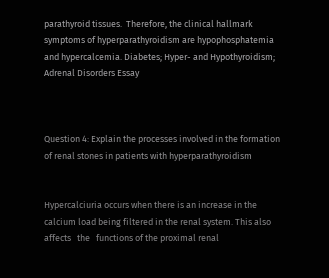parathyroid tissues.  Therefore, the clinical hallmark symptoms of hyperparathyroidism are hypophosphatemia and hypercalcemia. Diabetes; Hyper- and Hypothyroidism; Adrenal Disorders Essay



Question 4: Explain the processes involved in the formation of renal stones in patients with hyperparathyroidism


Hypercalciuria occurs when there is an increase in the calcium load being filtered in the renal system. This also affects   the   functions of the proximal renal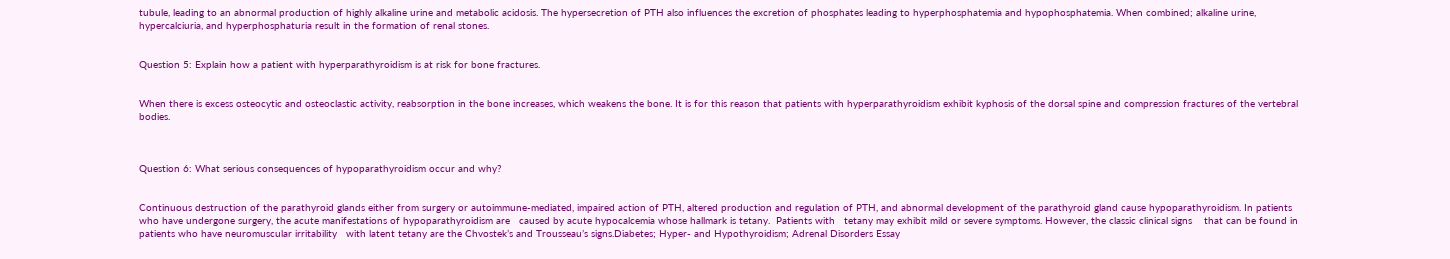tubule, leading to an abnormal production of highly alkaline urine and metabolic acidosis. The hypersecretion of PTH also influences the excretion of phosphates leading to hyperphosphatemia and hypophosphatemia. When combined; alkaline urine, hypercalciuria, and hyperphosphaturia result in the formation of renal stones.


Question 5: Explain how a patient with hyperparathyroidism is at risk for bone fractures.


When there is excess osteocytic and osteoclastic activity, reabsorption in the bone increases, which weakens the bone. It is for this reason that patients with hyperparathyroidism exhibit kyphosis of the dorsal spine and compression fractures of the vertebral bodies.



Question 6: What serious consequences of hypoparathyroidism occur and why?


Continuous destruction of the parathyroid glands either from surgery or autoimmune-mediated, impaired action of PTH, altered production and regulation of PTH, and abnormal development of the parathyroid gland cause hypoparathyroidism. In patients who have undergone surgery, the acute manifestations of hypoparathyroidism are   caused by acute hypocalcemia whose hallmark is tetany.  Patients with   tetany may exhibit mild or severe symptoms. However, the classic clinical signs    that can be found in patients who have neuromuscular irritability   with latent tetany are the Chvostek’s and Trousseau’s signs.Diabetes; Hyper- and Hypothyroidism; Adrenal Disorders Essay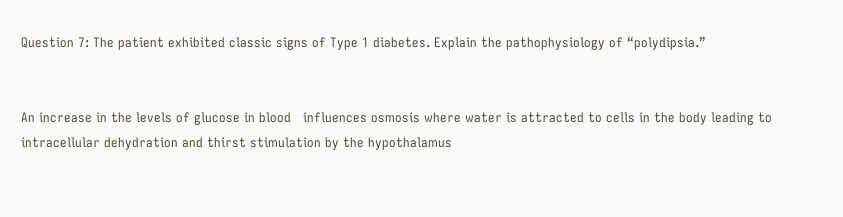Question 7: The patient exhibited classic signs of Type 1 diabetes. Explain the pathophysiology of “polydipsia.”


An increase in the levels of glucose in blood   influences osmosis where water is attracted to cells in the body leading to intracellular dehydration and thirst stimulation by the hypothalamus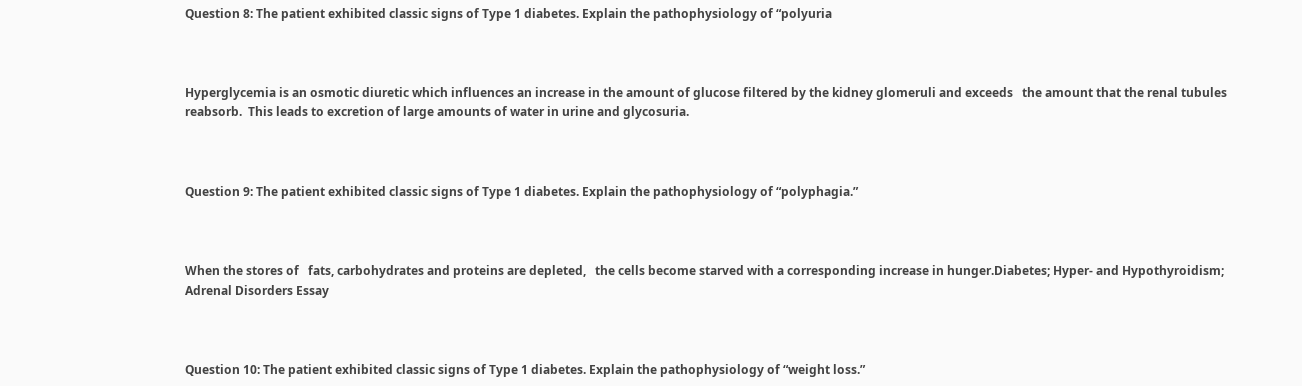Question 8: The patient exhibited classic signs of Type 1 diabetes. Explain the pathophysiology of “polyuria



Hyperglycemia is an osmotic diuretic which influences an increase in the amount of glucose filtered by the kidney glomeruli and exceeds   the amount that the renal tubules reabsorb.  This leads to excretion of large amounts of water in urine and glycosuria.



Question 9: The patient exhibited classic signs of Type 1 diabetes. Explain the pathophysiology of “polyphagia.”



When the stores of   fats, carbohydrates and proteins are depleted,   the cells become starved with a corresponding increase in hunger.Diabetes; Hyper- and Hypothyroidism; Adrenal Disorders Essay



Question 10: The patient exhibited classic signs of Type 1 diabetes. Explain the pathophysiology of “weight loss.”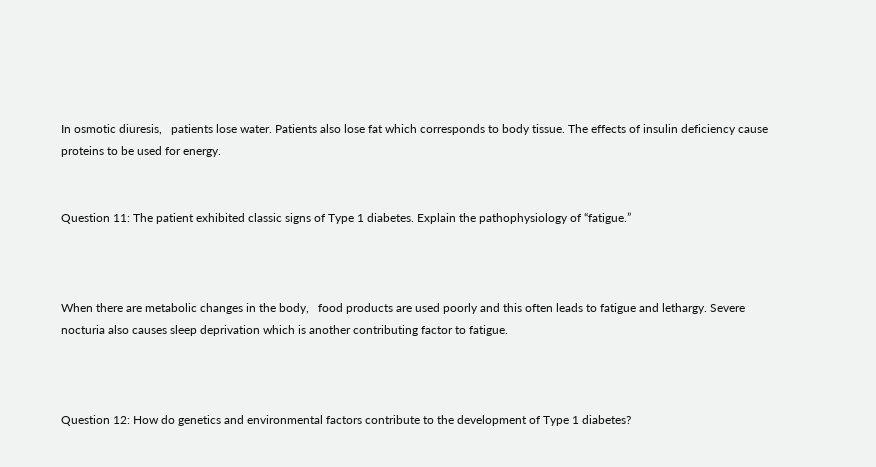In osmotic diuresis,   patients lose water. Patients also lose fat which corresponds to body tissue. The effects of insulin deficiency cause proteins to be used for energy.


Question 11: The patient exhibited classic signs of Type 1 diabetes. Explain the pathophysiology of “fatigue.”



When there are metabolic changes in the body,   food products are used poorly and this often leads to fatigue and lethargy. Severe nocturia also causes sleep deprivation which is another contributing factor to fatigue.



Question 12: How do genetics and environmental factors contribute to the development of Type 1 diabetes?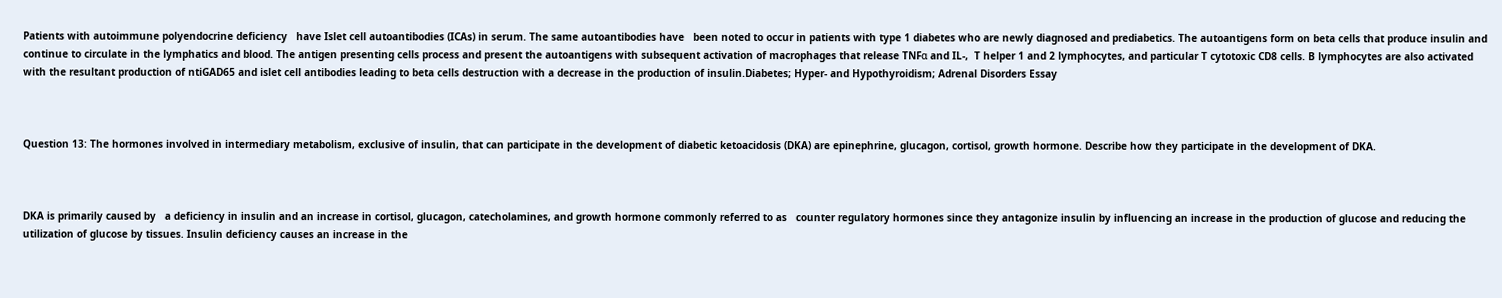Patients with autoimmune polyendocrine deficiency   have Islet cell autoantibodies (ICAs) in serum. The same autoantibodies have   been noted to occur in patients with type 1 diabetes who are newly diagnosed and prediabetics. The autoantigens form on beta cells that produce insulin and continue to circulate in the lymphatics and blood. The antigen presenting cells process and present the autoantigens with subsequent activation of macrophages that release TNFα and IL-,  T helper 1 and 2 lymphocytes, and particular T cytotoxic CD8 cells. B lymphocytes are also activated with the resultant production of ntiGAD65 and islet cell antibodies leading to beta cells destruction with a decrease in the production of insulin.Diabetes; Hyper- and Hypothyroidism; Adrenal Disorders Essay



Question 13: The hormones involved in intermediary metabolism, exclusive of insulin, that can participate in the development of diabetic ketoacidosis (DKA) are epinephrine, glucagon, cortisol, growth hormone. Describe how they participate in the development of DKA.



DKA is primarily caused by   a deficiency in insulin and an increase in cortisol, glucagon, catecholamines, and growth hormone commonly referred to as   counter regulatory hormones since they antagonize insulin by influencing an increase in the production of glucose and reducing the utilization of glucose by tissues. Insulin deficiency causes an increase in the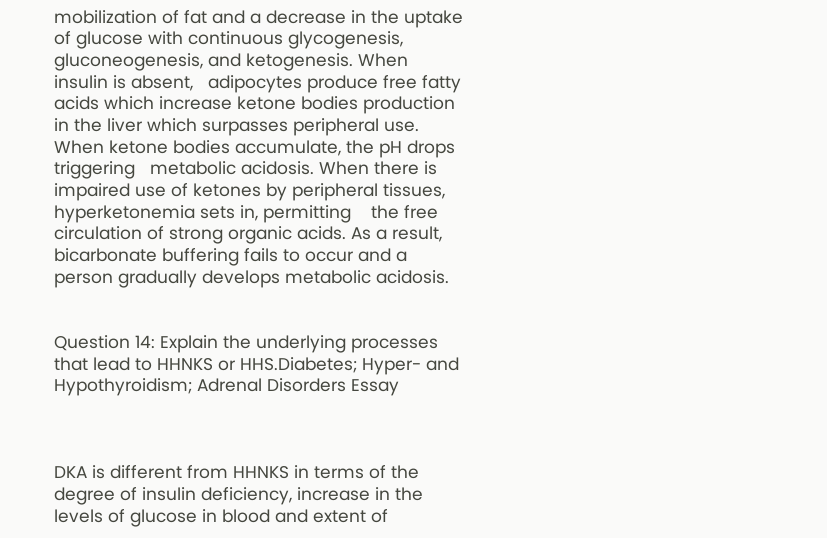mobilization of fat and a decrease in the uptake of glucose with continuous glycogenesis, gluconeogenesis, and ketogenesis. When insulin is absent,   adipocytes produce free fatty acids which increase ketone bodies production in the liver which surpasses peripheral use.  When ketone bodies accumulate, the pH drops triggering   metabolic acidosis. When there is impaired use of ketones by peripheral tissues, hyperketonemia sets in, permitting    the free circulation of strong organic acids. As a result, bicarbonate buffering fails to occur and a person gradually develops metabolic acidosis.


Question 14: Explain the underlying processes that lead to HHNKS or HHS.Diabetes; Hyper- and Hypothyroidism; Adrenal Disorders Essay



DKA is different from HHNKS in terms of the degree of insulin deficiency, increase in the levels of glucose in blood and extent of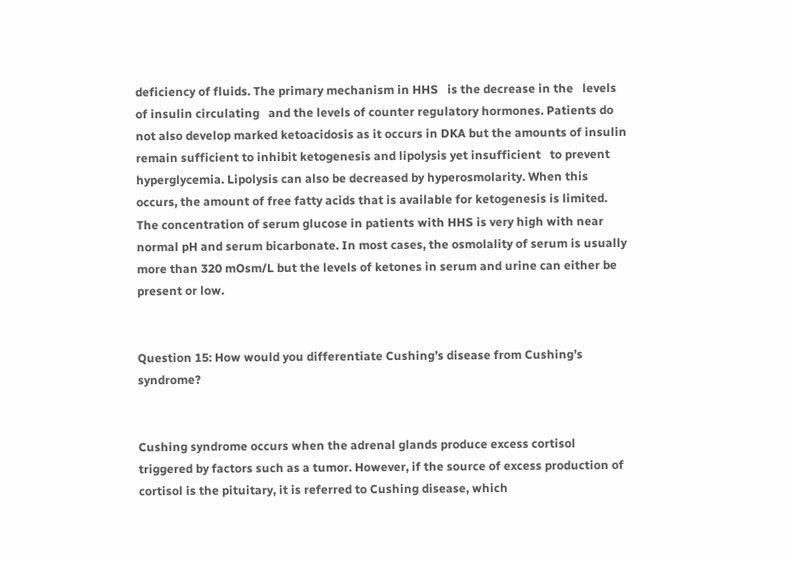deficiency of fluids. The primary mechanism in HHS   is the decrease in the   levels of insulin circulating   and the levels of counter regulatory hormones. Patients do not also develop marked ketoacidosis as it occurs in DKA but the amounts of insulin remain sufficient to inhibit ketogenesis and lipolysis yet insufficient   to prevent hyperglycemia. Lipolysis can also be decreased by hyperosmolarity. When this occurs, the amount of free fatty acids that is available for ketogenesis is limited. The concentration of serum glucose in patients with HHS is very high with near normal pH and serum bicarbonate. In most cases, the osmolality of serum is usually more than 320 mOsm/L but the levels of ketones in serum and urine can either be present or low.


Question 15: How would you differentiate Cushing’s disease from Cushing’s syndrome?


Cushing syndrome occurs when the adrenal glands produce excess cortisol triggered by factors such as a tumor. However, if the source of excess production of cortisol is the pituitary, it is referred to Cushing disease, which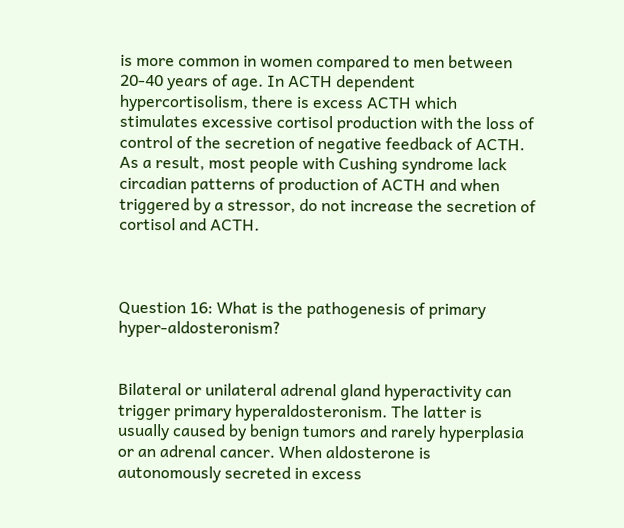is more common in women compared to men between 20-40 years of age. In ACTH dependent hypercortisolism, there is excess ACTH which stimulates excessive cortisol production with the loss of control of the secretion of negative feedback of ACTH. As a result, most people with Cushing syndrome lack circadian patterns of production of ACTH and when triggered by a stressor, do not increase the secretion of cortisol and ACTH.



Question 16: What is the pathogenesis of primary hyper-aldosteronism?


Bilateral or unilateral adrenal gland hyperactivity can   trigger primary hyperaldosteronism. The latter is usually caused by benign tumors and rarely hyperplasia or an adrenal cancer. When aldosterone is autonomously secreted in excess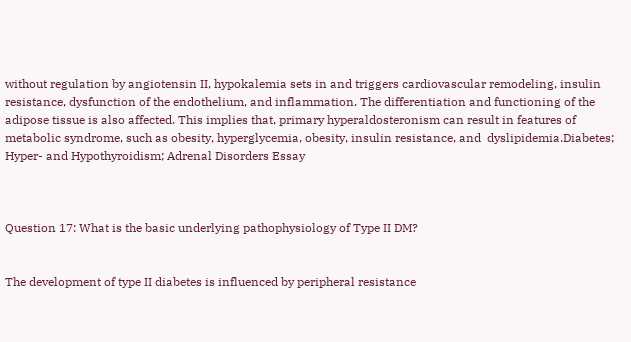without regulation by angiotensin II, hypokalemia sets in and triggers cardiovascular remodeling, insulin resistance, dysfunction of the endothelium, and inflammation. The differentiation and functioning of the adipose tissue is also affected. This implies that, primary hyperaldosteronism can result in features of metabolic syndrome, such as obesity, hyperglycemia, obesity, insulin resistance, and  dyslipidemia.Diabetes; Hyper- and Hypothyroidism; Adrenal Disorders Essay



Question 17: What is the basic underlying pathophysiology of Type II DM?


The development of type II diabetes is influenced by peripheral resistance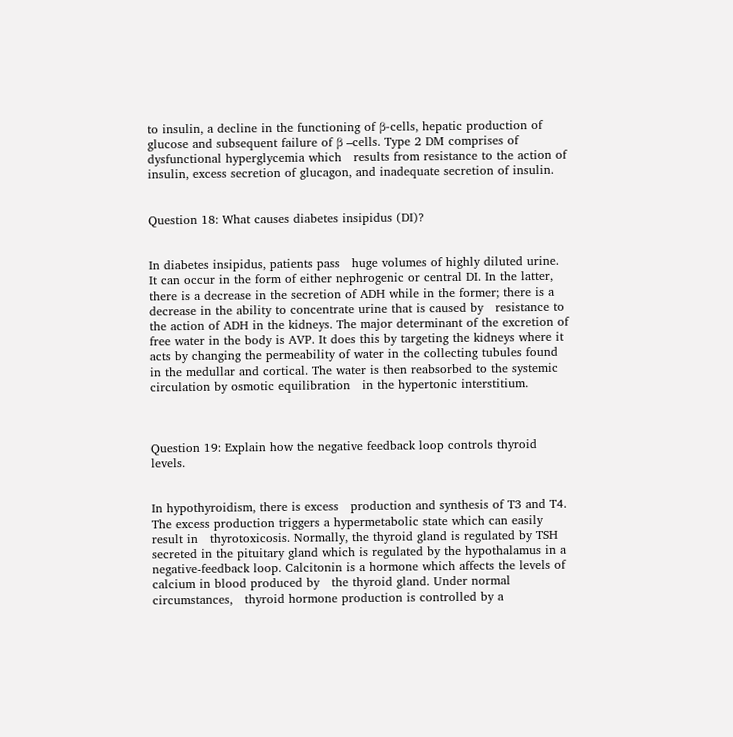to insulin, a decline in the functioning of β-cells, hepatic production of glucose and subsequent failure of β –cells. Type 2 DM comprises of   dysfunctional hyperglycemia which   results from resistance to the action of insulin, excess secretion of glucagon, and inadequate secretion of insulin.


Question 18: What causes diabetes insipidus (DI)?


In diabetes insipidus, patients pass   huge volumes of highly diluted urine. It can occur in the form of either nephrogenic or central DI. In the latter, there is a decrease in the secretion of ADH while in the former; there is a decrease in the ability to concentrate urine that is caused by   resistance to the action of ADH in the kidneys. The major determinant of the excretion of free water in the body is AVP. It does this by targeting the kidneys where it acts by changing the permeability of water in the collecting tubules found in the medullar and cortical. The water is then reabsorbed to the systemic circulation by osmotic equilibration   in the hypertonic interstitium.



Question 19: Explain how the negative feedback loop controls thyroid levels.


In hypothyroidism, there is excess   production and synthesis of T3 and T4. The excess production triggers a hypermetabolic state which can easily result in   thyrotoxicosis. Normally, the thyroid gland is regulated by TSH secreted in the pituitary gland which is regulated by the hypothalamus in a negative-feedback loop. Calcitonin is a hormone which affects the levels of calcium in blood produced by   the thyroid gland. Under normal circumstances,   thyroid hormone production is controlled by a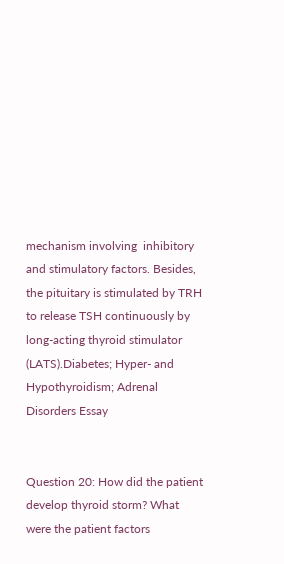mechanism involving  inhibitory and stimulatory factors. Besides, the pituitary is stimulated by TRH to release TSH continuously by long-acting thyroid stimulator (LATS).Diabetes; Hyper- and Hypothyroidism; Adrenal Disorders Essay


Question 20: How did the patient develop thyroid storm? What were the patient factors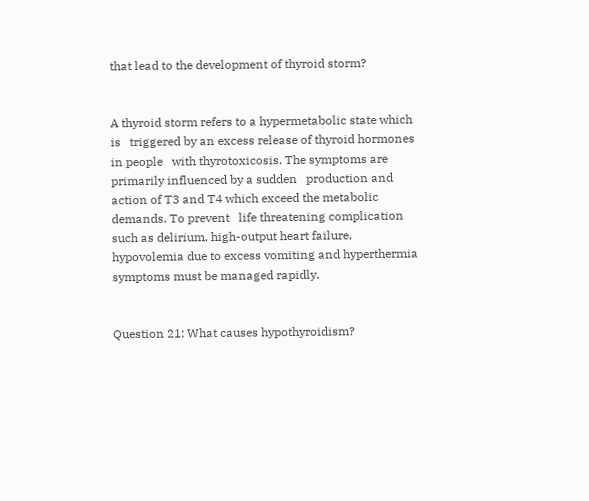that lead to the development of thyroid storm?


A thyroid storm refers to a hypermetabolic state which is   triggered by an excess release of thyroid hormones in people   with thyrotoxicosis. The symptoms are primarily influenced by a sudden   production and action of T3 and T4 which exceed the metabolic demands. To prevent   life threatening complication such as delirium, high-output heart failure, hypovolemia due to excess vomiting and hyperthermia symptoms must be managed rapidly.


Question 21: What causes hypothyroidism?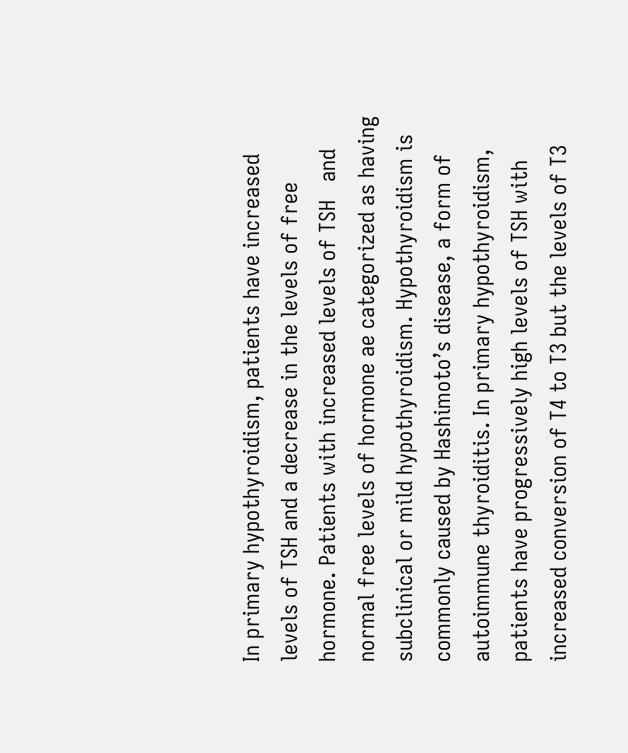In primary hypothyroidism, patients have increased levels of TSH and a decrease in the levels of free hormone. Patients with increased levels of TSH   and normal free levels of hormone ae categorized as having subclinical or mild hypothyroidism. Hypothyroidism is commonly caused by Hashimoto’s disease, a form of autoimmune thyroiditis. In primary hypothyroidism, patients have progressively high levels of TSH with increased conversion of T4 to T3 but the levels of T3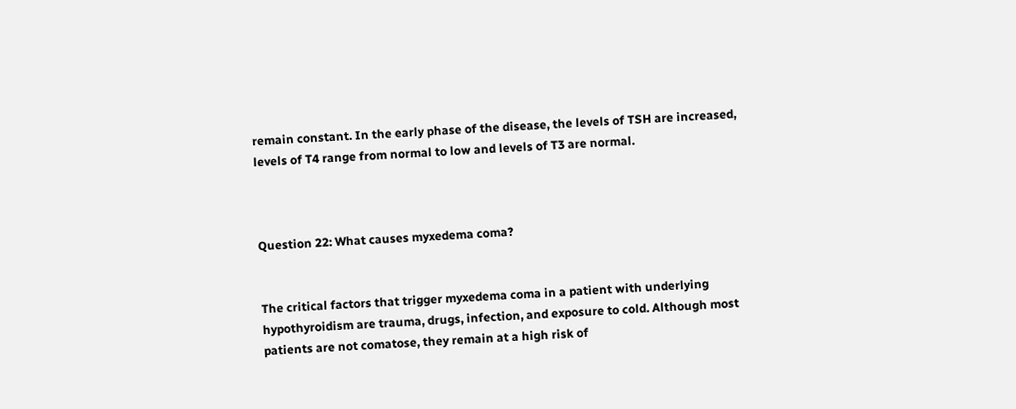remain constant. In the early phase of the disease, the levels of TSH are increased, levels of T4 range from normal to low and levels of T3 are normal.



Question 22: What causes myxedema coma?


The critical factors that trigger myxedema coma in a patient with underlying hypothyroidism are trauma, drugs, infection, and exposure to cold. Although most patients are not comatose, they remain at a high risk of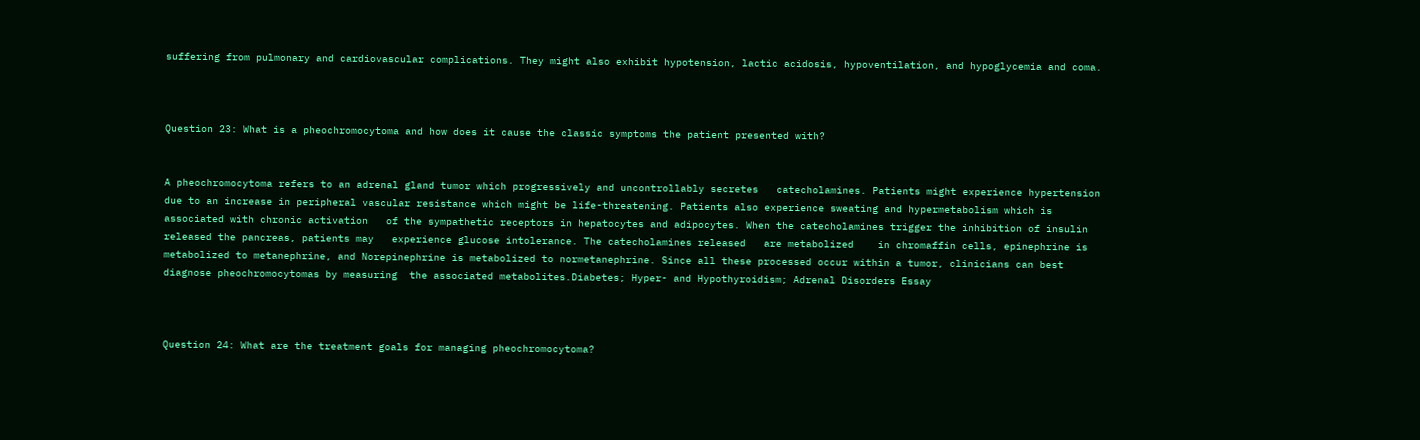suffering from pulmonary and cardiovascular complications. They might also exhibit hypotension, lactic acidosis, hypoventilation, and hypoglycemia and coma.



Question 23: What is a pheochromocytoma and how does it cause the classic symptoms the patient presented with?


A pheochromocytoma refers to an adrenal gland tumor which progressively and uncontrollably secretes   catecholamines. Patients might experience hypertension due to an increase in peripheral vascular resistance which might be life-threatening. Patients also experience sweating and hypermetabolism which is associated with chronic activation   of the sympathetic receptors in hepatocytes and adipocytes. When the catecholamines trigger the inhibition of insulin released the pancreas, patients may   experience glucose intolerance. The catecholamines released   are metabolized    in chromaffin cells, epinephrine is metabolized to metanephrine, and Norepinephrine is metabolized to normetanephrine. Since all these processed occur within a tumor, clinicians can best diagnose pheochromocytomas by measuring  the associated metabolites.Diabetes; Hyper- and Hypothyroidism; Adrenal Disorders Essay



Question 24: What are the treatment goals for managing pheochromocytoma?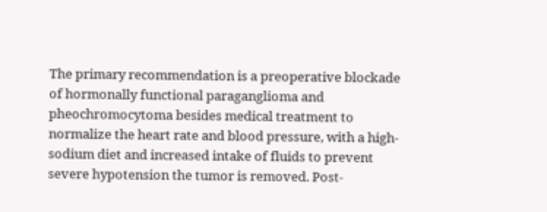The primary recommendation is a preoperative blockade of hormonally functional paraganglioma and pheochromocytoma besides medical treatment to normalize the heart rate and blood pressure, with a high-sodium diet and increased intake of fluids to prevent severe hypotension the tumor is removed. Post-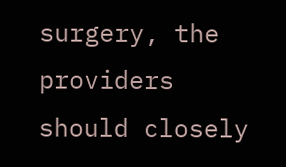surgery, the providers should closely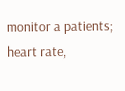monitor a patients; heart rate,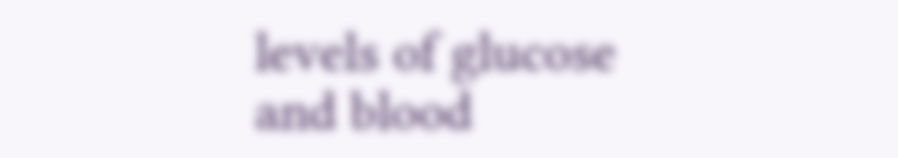levels of glucose and blood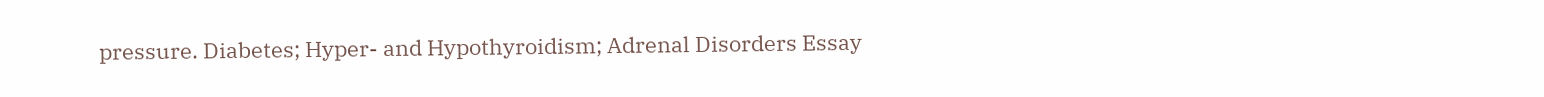pressure. Diabetes; Hyper- and Hypothyroidism; Adrenal Disorders Essay